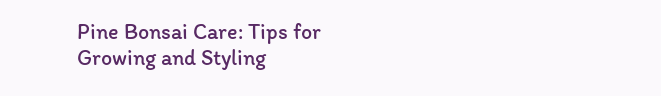Pine Bonsai Care: Tips for Growing and Styling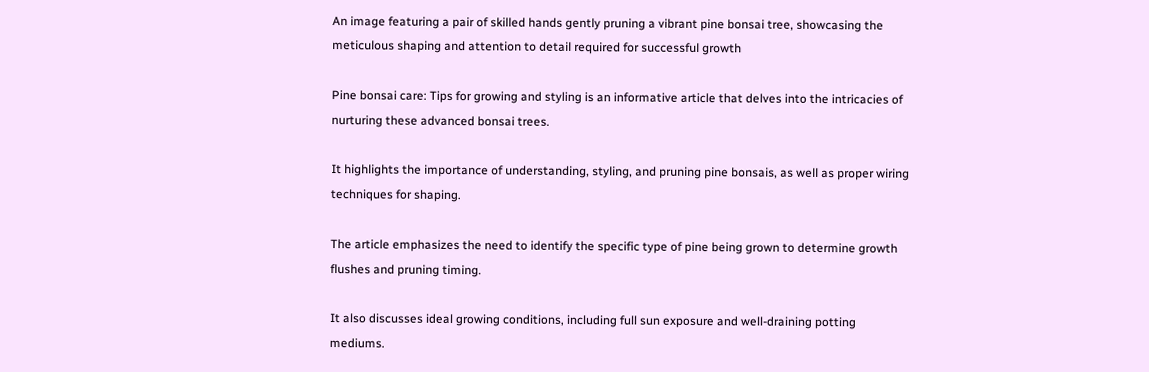An image featuring a pair of skilled hands gently pruning a vibrant pine bonsai tree, showcasing the meticulous shaping and attention to detail required for successful growth

Pine bonsai care: Tips for growing and styling is an informative article that delves into the intricacies of nurturing these advanced bonsai trees.

It highlights the importance of understanding, styling, and pruning pine bonsais, as well as proper wiring techniques for shaping.

The article emphasizes the need to identify the specific type of pine being grown to determine growth flushes and pruning timing.

It also discusses ideal growing conditions, including full sun exposure and well-draining potting mediums.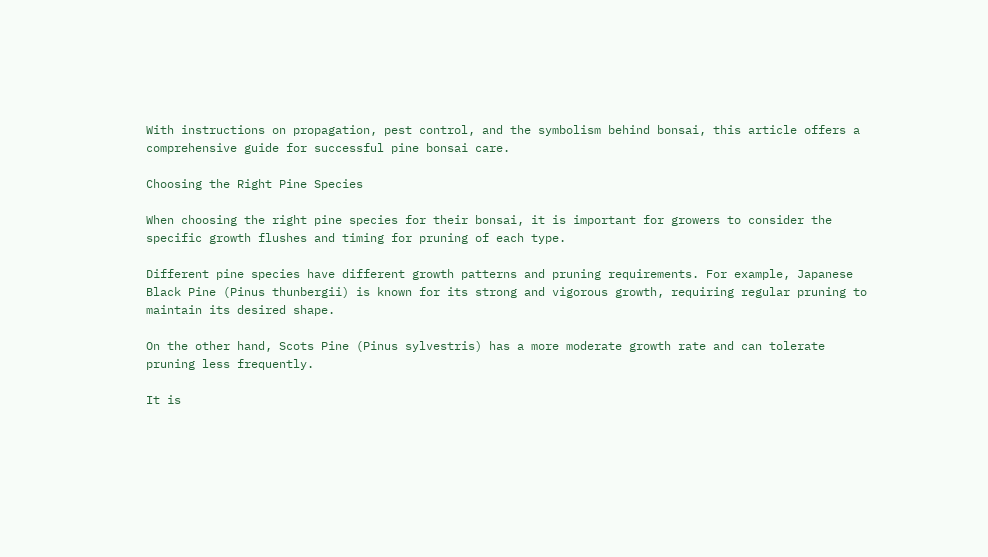With instructions on propagation, pest control, and the symbolism behind bonsai, this article offers a comprehensive guide for successful pine bonsai care.

Choosing the Right Pine Species

When choosing the right pine species for their bonsai, it is important for growers to consider the specific growth flushes and timing for pruning of each type.

Different pine species have different growth patterns and pruning requirements. For example, Japanese Black Pine (Pinus thunbergii) is known for its strong and vigorous growth, requiring regular pruning to maintain its desired shape.

On the other hand, Scots Pine (Pinus sylvestris) has a more moderate growth rate and can tolerate pruning less frequently.

It is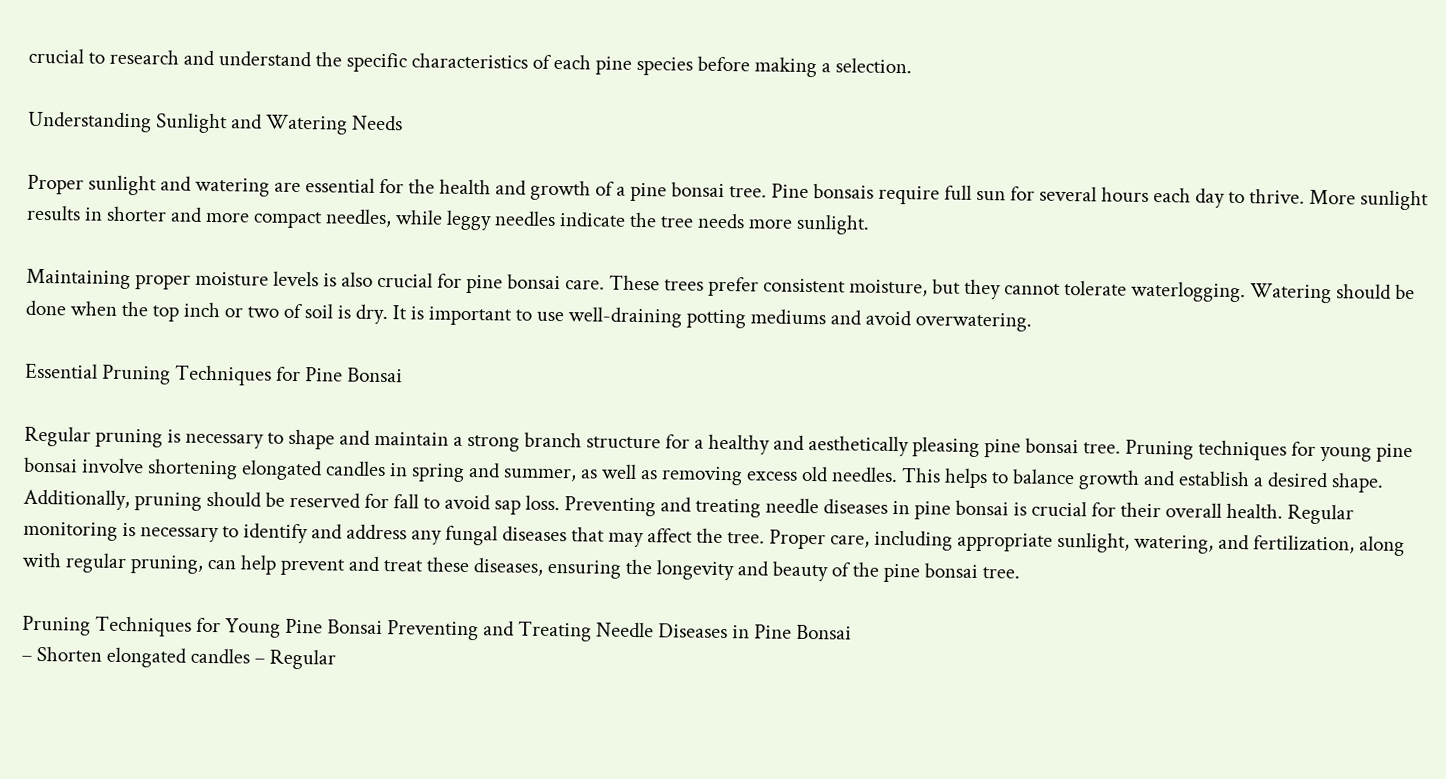crucial to research and understand the specific characteristics of each pine species before making a selection.

Understanding Sunlight and Watering Needs

Proper sunlight and watering are essential for the health and growth of a pine bonsai tree. Pine bonsais require full sun for several hours each day to thrive. More sunlight results in shorter and more compact needles, while leggy needles indicate the tree needs more sunlight.

Maintaining proper moisture levels is also crucial for pine bonsai care. These trees prefer consistent moisture, but they cannot tolerate waterlogging. Watering should be done when the top inch or two of soil is dry. It is important to use well-draining potting mediums and avoid overwatering.

Essential Pruning Techniques for Pine Bonsai

Regular pruning is necessary to shape and maintain a strong branch structure for a healthy and aesthetically pleasing pine bonsai tree. Pruning techniques for young pine bonsai involve shortening elongated candles in spring and summer, as well as removing excess old needles. This helps to balance growth and establish a desired shape. Additionally, pruning should be reserved for fall to avoid sap loss. Preventing and treating needle diseases in pine bonsai is crucial for their overall health. Regular monitoring is necessary to identify and address any fungal diseases that may affect the tree. Proper care, including appropriate sunlight, watering, and fertilization, along with regular pruning, can help prevent and treat these diseases, ensuring the longevity and beauty of the pine bonsai tree.

Pruning Techniques for Young Pine Bonsai Preventing and Treating Needle Diseases in Pine Bonsai
– Shorten elongated candles – Regular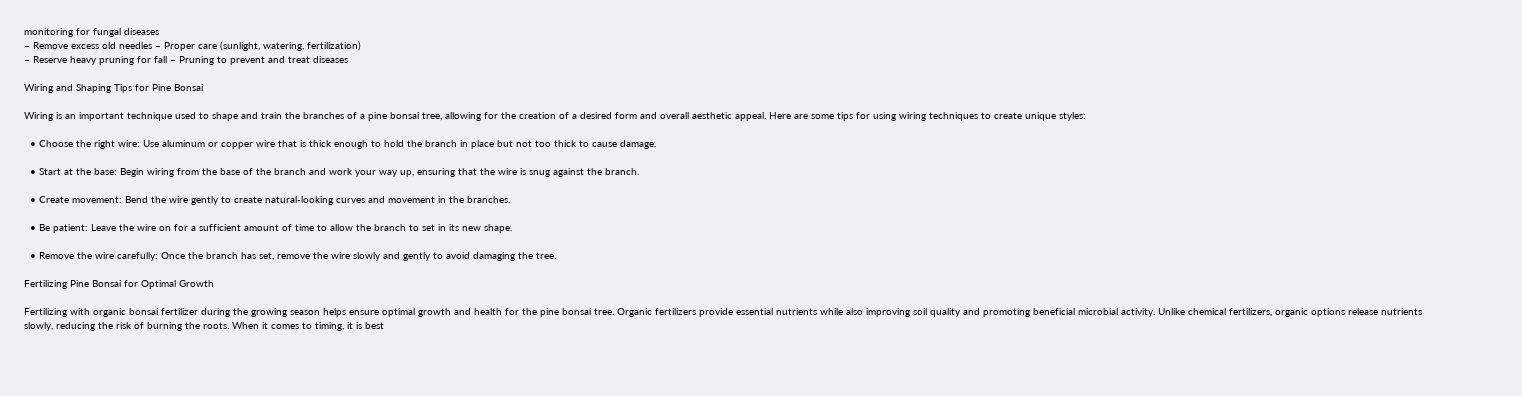monitoring for fungal diseases
– Remove excess old needles – Proper care (sunlight, watering, fertilization)
– Reserve heavy pruning for fall – Pruning to prevent and treat diseases

Wiring and Shaping Tips for Pine Bonsai

Wiring is an important technique used to shape and train the branches of a pine bonsai tree, allowing for the creation of a desired form and overall aesthetic appeal. Here are some tips for using wiring techniques to create unique styles:

  • Choose the right wire: Use aluminum or copper wire that is thick enough to hold the branch in place but not too thick to cause damage.

  • Start at the base: Begin wiring from the base of the branch and work your way up, ensuring that the wire is snug against the branch.

  • Create movement: Bend the wire gently to create natural-looking curves and movement in the branches.

  • Be patient: Leave the wire on for a sufficient amount of time to allow the branch to set in its new shape.

  • Remove the wire carefully: Once the branch has set, remove the wire slowly and gently to avoid damaging the tree.

Fertilizing Pine Bonsai for Optimal Growth

Fertilizing with organic bonsai fertilizer during the growing season helps ensure optimal growth and health for the pine bonsai tree. Organic fertilizers provide essential nutrients while also improving soil quality and promoting beneficial microbial activity. Unlike chemical fertilizers, organic options release nutrients slowly, reducing the risk of burning the roots. When it comes to timing, it is best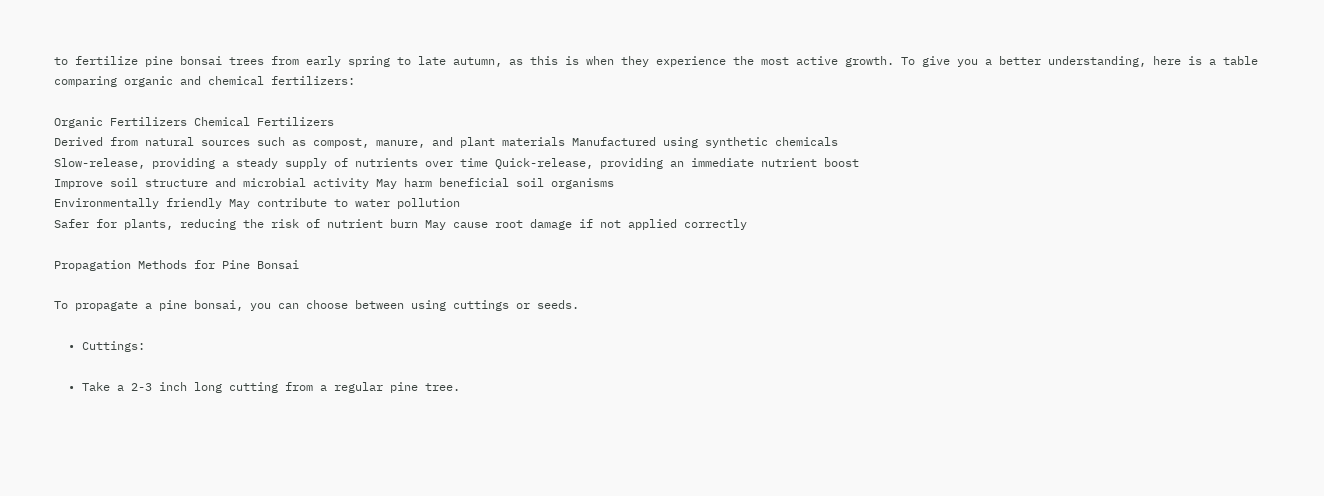to fertilize pine bonsai trees from early spring to late autumn, as this is when they experience the most active growth. To give you a better understanding, here is a table comparing organic and chemical fertilizers:

Organic Fertilizers Chemical Fertilizers
Derived from natural sources such as compost, manure, and plant materials Manufactured using synthetic chemicals
Slow-release, providing a steady supply of nutrients over time Quick-release, providing an immediate nutrient boost
Improve soil structure and microbial activity May harm beneficial soil organisms
Environmentally friendly May contribute to water pollution
Safer for plants, reducing the risk of nutrient burn May cause root damage if not applied correctly

Propagation Methods for Pine Bonsai

To propagate a pine bonsai, you can choose between using cuttings or seeds.

  • Cuttings:

  • Take a 2-3 inch long cutting from a regular pine tree.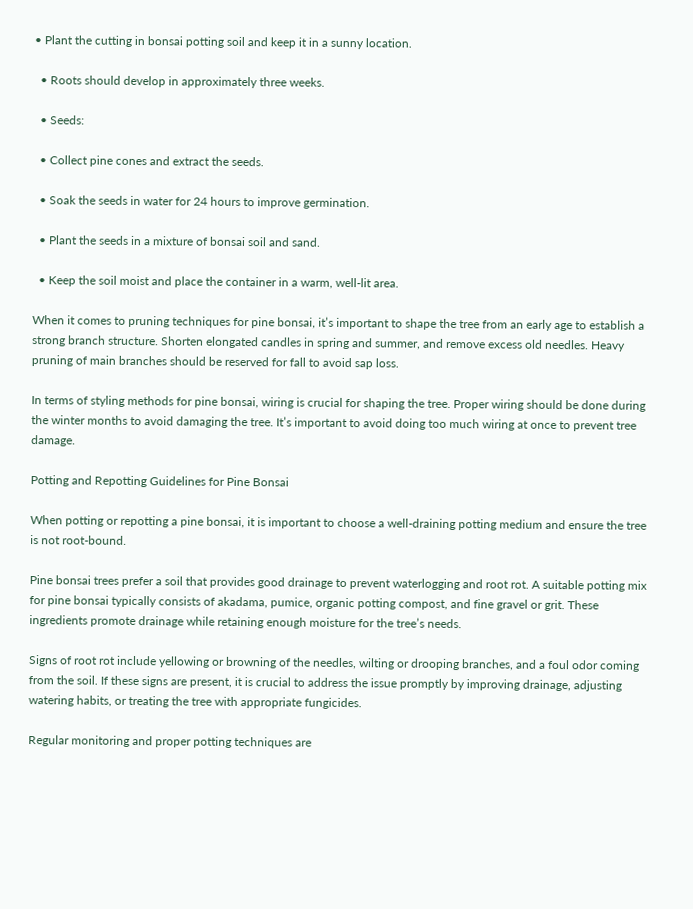• Plant the cutting in bonsai potting soil and keep it in a sunny location.

  • Roots should develop in approximately three weeks.

  • Seeds:

  • Collect pine cones and extract the seeds.

  • Soak the seeds in water for 24 hours to improve germination.

  • Plant the seeds in a mixture of bonsai soil and sand.

  • Keep the soil moist and place the container in a warm, well-lit area.

When it comes to pruning techniques for pine bonsai, it’s important to shape the tree from an early age to establish a strong branch structure. Shorten elongated candles in spring and summer, and remove excess old needles. Heavy pruning of main branches should be reserved for fall to avoid sap loss.

In terms of styling methods for pine bonsai, wiring is crucial for shaping the tree. Proper wiring should be done during the winter months to avoid damaging the tree. It’s important to avoid doing too much wiring at once to prevent tree damage.

Potting and Repotting Guidelines for Pine Bonsai

When potting or repotting a pine bonsai, it is important to choose a well-draining potting medium and ensure the tree is not root-bound.

Pine bonsai trees prefer a soil that provides good drainage to prevent waterlogging and root rot. A suitable potting mix for pine bonsai typically consists of akadama, pumice, organic potting compost, and fine gravel or grit. These ingredients promote drainage while retaining enough moisture for the tree’s needs.

Signs of root rot include yellowing or browning of the needles, wilting or drooping branches, and a foul odor coming from the soil. If these signs are present, it is crucial to address the issue promptly by improving drainage, adjusting watering habits, or treating the tree with appropriate fungicides.

Regular monitoring and proper potting techniques are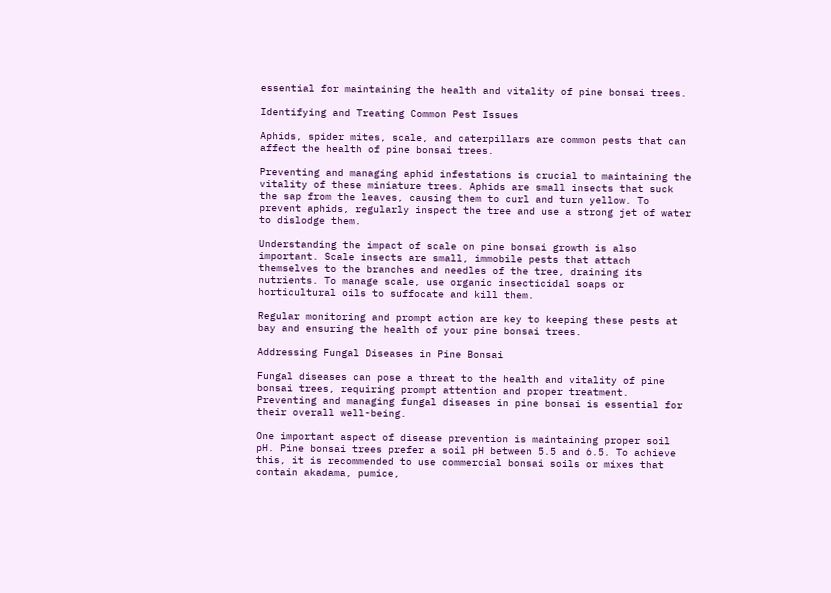essential for maintaining the health and vitality of pine bonsai trees.

Identifying and Treating Common Pest Issues

Aphids, spider mites, scale, and caterpillars are common pests that can affect the health of pine bonsai trees.

Preventing and managing aphid infestations is crucial to maintaining the vitality of these miniature trees. Aphids are small insects that suck the sap from the leaves, causing them to curl and turn yellow. To prevent aphids, regularly inspect the tree and use a strong jet of water to dislodge them.

Understanding the impact of scale on pine bonsai growth is also important. Scale insects are small, immobile pests that attach themselves to the branches and needles of the tree, draining its nutrients. To manage scale, use organic insecticidal soaps or horticultural oils to suffocate and kill them.

Regular monitoring and prompt action are key to keeping these pests at bay and ensuring the health of your pine bonsai trees.

Addressing Fungal Diseases in Pine Bonsai

Fungal diseases can pose a threat to the health and vitality of pine bonsai trees, requiring prompt attention and proper treatment. Preventing and managing fungal diseases in pine bonsai is essential for their overall well-being.

One important aspect of disease prevention is maintaining proper soil pH. Pine bonsai trees prefer a soil pH between 5.5 and 6.5. To achieve this, it is recommended to use commercial bonsai soils or mixes that contain akadama, pumice,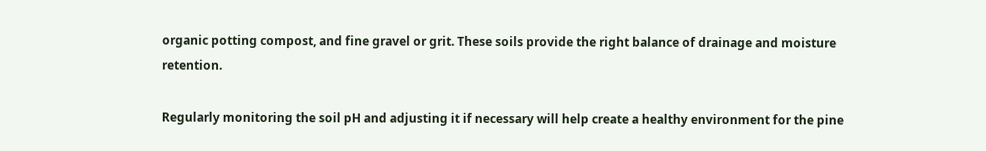organic potting compost, and fine gravel or grit. These soils provide the right balance of drainage and moisture retention.

Regularly monitoring the soil pH and adjusting it if necessary will help create a healthy environment for the pine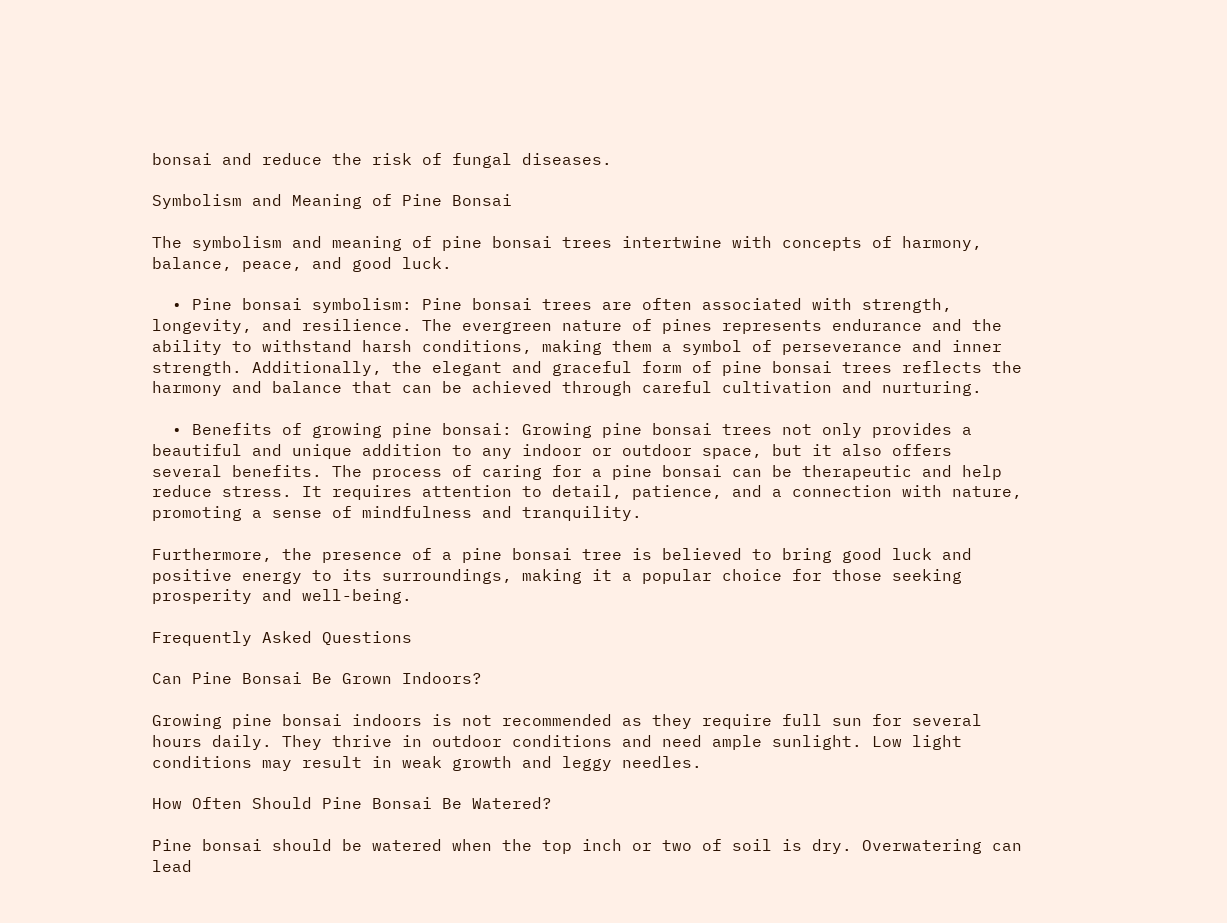bonsai and reduce the risk of fungal diseases.

Symbolism and Meaning of Pine Bonsai

The symbolism and meaning of pine bonsai trees intertwine with concepts of harmony, balance, peace, and good luck.

  • Pine bonsai symbolism: Pine bonsai trees are often associated with strength, longevity, and resilience. The evergreen nature of pines represents endurance and the ability to withstand harsh conditions, making them a symbol of perseverance and inner strength. Additionally, the elegant and graceful form of pine bonsai trees reflects the harmony and balance that can be achieved through careful cultivation and nurturing.

  • Benefits of growing pine bonsai: Growing pine bonsai trees not only provides a beautiful and unique addition to any indoor or outdoor space, but it also offers several benefits. The process of caring for a pine bonsai can be therapeutic and help reduce stress. It requires attention to detail, patience, and a connection with nature, promoting a sense of mindfulness and tranquility.

Furthermore, the presence of a pine bonsai tree is believed to bring good luck and positive energy to its surroundings, making it a popular choice for those seeking prosperity and well-being.

Frequently Asked Questions

Can Pine Bonsai Be Grown Indoors?

Growing pine bonsai indoors is not recommended as they require full sun for several hours daily. They thrive in outdoor conditions and need ample sunlight. Low light conditions may result in weak growth and leggy needles.

How Often Should Pine Bonsai Be Watered?

Pine bonsai should be watered when the top inch or two of soil is dry. Overwatering can lead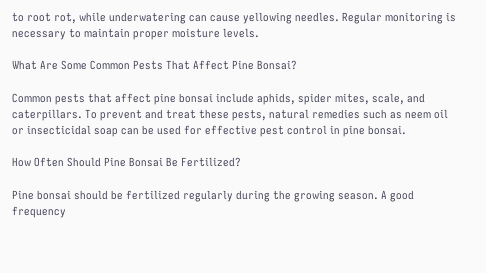to root rot, while underwatering can cause yellowing needles. Regular monitoring is necessary to maintain proper moisture levels.

What Are Some Common Pests That Affect Pine Bonsai?

Common pests that affect pine bonsai include aphids, spider mites, scale, and caterpillars. To prevent and treat these pests, natural remedies such as neem oil or insecticidal soap can be used for effective pest control in pine bonsai.

How Often Should Pine Bonsai Be Fertilized?

Pine bonsai should be fertilized regularly during the growing season. A good frequency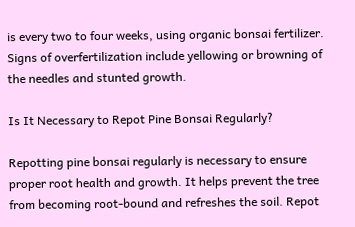is every two to four weeks, using organic bonsai fertilizer. Signs of overfertilization include yellowing or browning of the needles and stunted growth.

Is It Necessary to Repot Pine Bonsai Regularly?

Repotting pine bonsai regularly is necessary to ensure proper root health and growth. It helps prevent the tree from becoming root-bound and refreshes the soil. Repot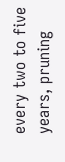every two to five years, pruning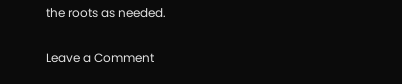the roots as needed.

Leave a Comment